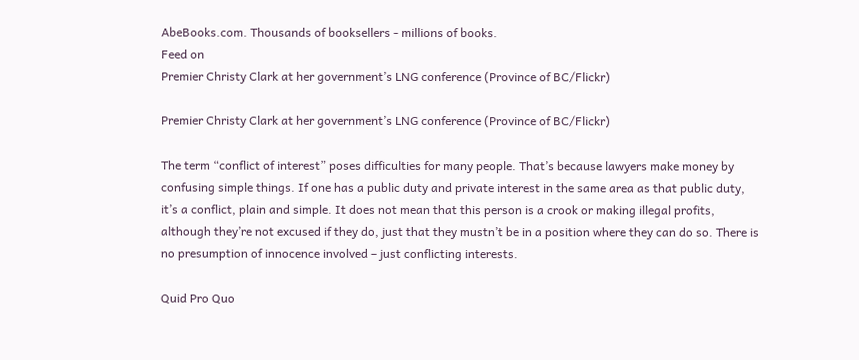AbeBooks.com. Thousands of booksellers - millions of books.
Feed on
Premier Christy Clark at her government’s LNG conference (Province of BC/Flickr)

Premier Christy Clark at her government’s LNG conference (Province of BC/Flickr)

The term “conflict of interest” poses difficulties for many people. That’s because lawyers make money by confusing simple things. If one has a public duty and private interest in the same area as that public duty, it’s a conflict, plain and simple. It does not mean that this person is a crook or making illegal profits, although they’re not excused if they do, just that they mustn’t be in a position where they can do so. There is no presumption of innocence involved – just conflicting interests.

Quid Pro Quo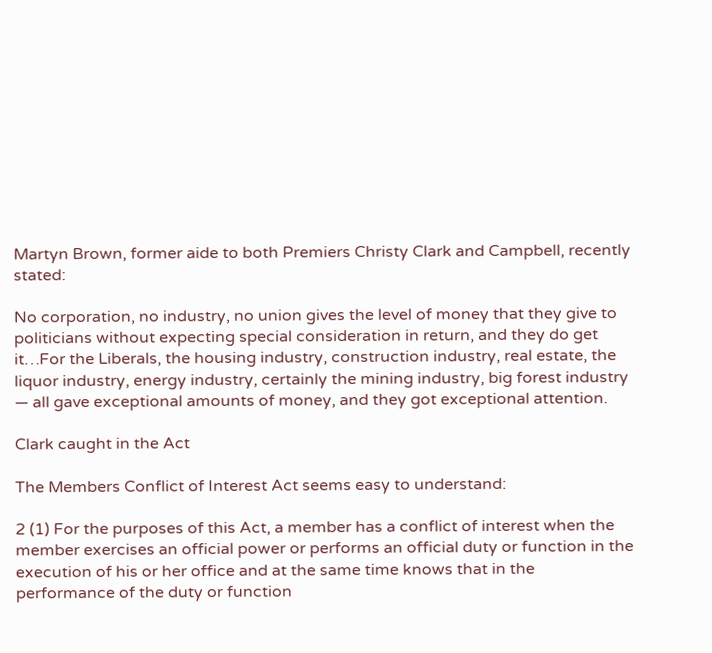Martyn Brown, former aide to both Premiers Christy Clark and Campbell, recently stated:

No corporation, no industry, no union gives the level of money that they give to politicians without expecting special consideration in return, and they do get it…For the Liberals, the housing industry, construction industry, real estate, the liquor industry, energy industry, certainly the mining industry, big forest industry — all gave exceptional amounts of money, and they got exceptional attention.

Clark caught in the Act

The Members Conflict of Interest Act seems easy to understand:

2 (1) For the purposes of this Act, a member has a conflict of interest when the member exercises an official power or performs an official duty or function in the execution of his or her office and at the same time knows that in the performance of the duty or function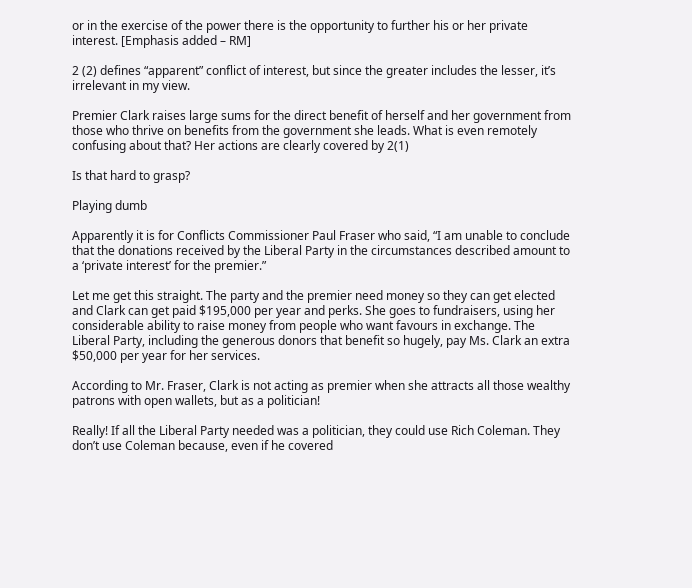or in the exercise of the power there is the opportunity to further his or her private interest. [Emphasis added – RM]

2 (2) defines “apparent” conflict of interest, but since the greater includes the lesser, it’s irrelevant in my view.

Premier Clark raises large sums for the direct benefit of herself and her government from those who thrive on benefits from the government she leads. What is even remotely confusing about that? Her actions are clearly covered by 2(1)

Is that hard to grasp?

Playing dumb

Apparently it is for Conflicts Commissioner Paul Fraser who said, “I am unable to conclude that the donations received by the Liberal Party in the circumstances described amount to a ‘private interest’ for the premier.”

Let me get this straight. The party and the premier need money so they can get elected and Clark can get paid $195,000 per year and perks. She goes to fundraisers, using her considerable ability to raise money from people who want favours in exchange. The Liberal Party, including the generous donors that benefit so hugely, pay Ms. Clark an extra $50,000 per year for her services.

According to Mr. Fraser, Clark is not acting as premier when she attracts all those wealthy patrons with open wallets, but as a politician!

Really! If all the Liberal Party needed was a politician, they could use Rich Coleman. They don’t use Coleman because, even if he covered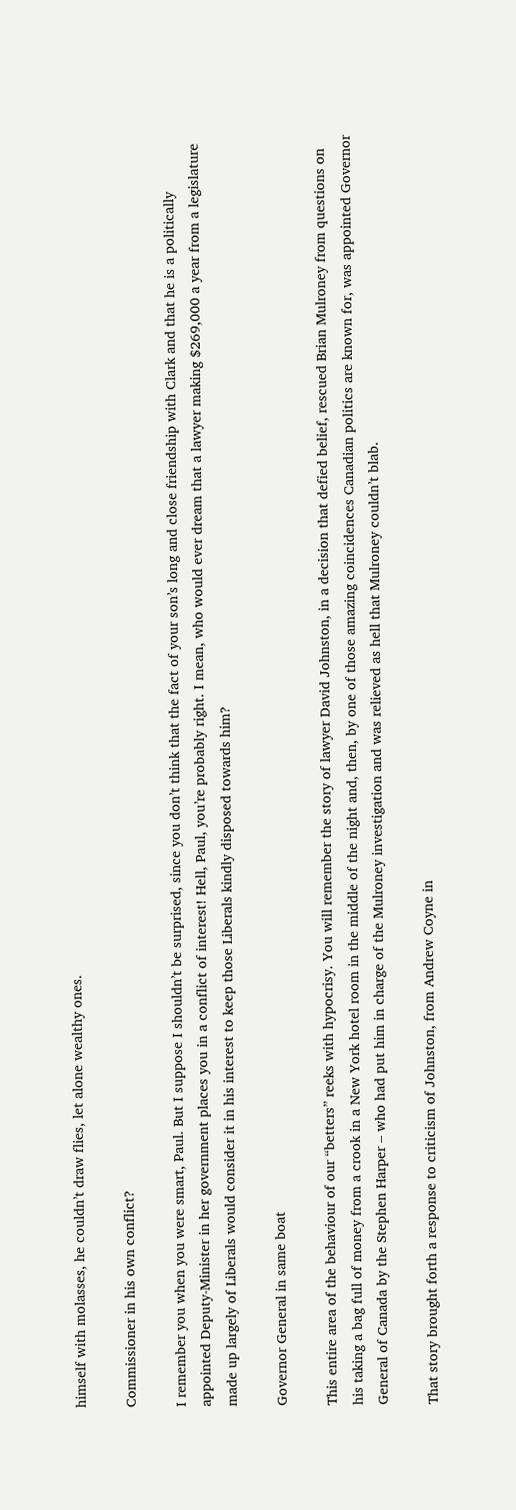himself with molasses, he couldn’t draw flies, let alone wealthy ones.

Commissioner in his own conflict?

I remember you when you were smart, Paul. But I suppose I shouldn’t be surprised, since you don’t think that the fact of your son’s long and close friendship with Clark and that he is a politically appointed Deputy-Minister in her government places you in a conflict of interest! Hell, Paul, you’re probably right. I mean, who would ever dream that a lawyer making $269,000 a year from a legislature made up largely of Liberals would consider it in his interest to keep those Liberals kindly disposed towards him?

Governor General in same boat

This entire area of the behaviour of our “betters” reeks with hypocrisy. You will remember the story of lawyer David Johnston, in a decision that defied belief, rescued Brian Mulroney from questions on his taking a bag full of money from a crook in a New York hotel room in the middle of the night and, then, by one of those amazing coincidences Canadian politics are known for, was appointed Governor General of Canada by the Stephen Harper – who had put him in charge of the Mulroney investigation and was relieved as hell that Mulroney couldn’t blab.

That story brought forth a response to criticism of Johnston, from Andrew Coyne in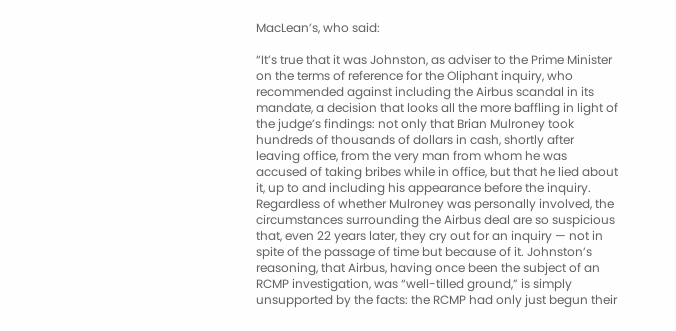MacLean’s, who said:

“It’s true that it was Johnston, as adviser to the Prime Minister on the terms of reference for the Oliphant inquiry, who recommended against including the Airbus scandal in its mandate, a decision that looks all the more baffling in light of the judge’s findings: not only that Brian Mulroney took hundreds of thousands of dollars in cash, shortly after leaving office, from the very man from whom he was accused of taking bribes while in office, but that he lied about it, up to and including his appearance before the inquiry. Regardless of whether Mulroney was personally involved, the circumstances surrounding the Airbus deal are so suspicious that, even 22 years later, they cry out for an inquiry — not in spite of the passage of time but because of it. Johnston’s reasoning, that Airbus, having once been the subject of an RCMP investigation, was “well-tilled ground,” is simply unsupported by the facts: the RCMP had only just begun their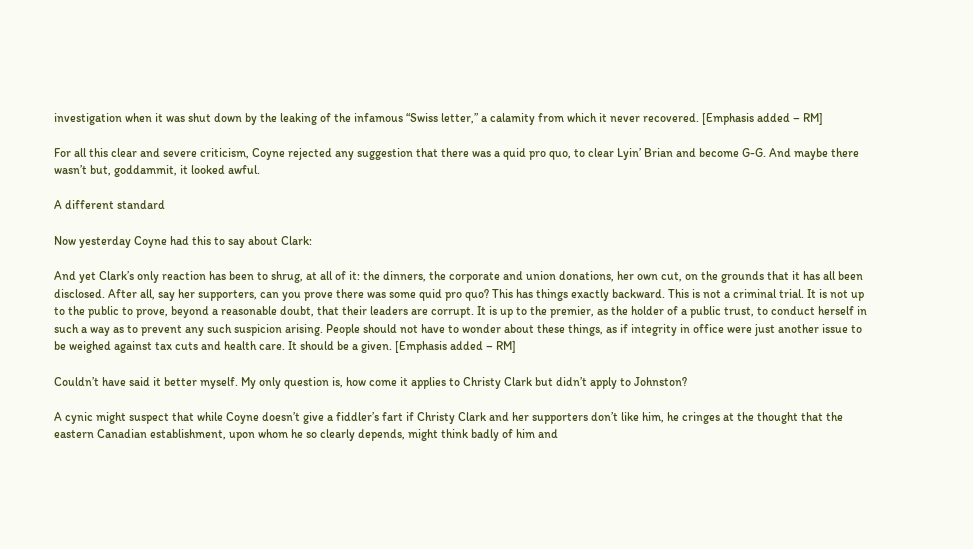investigation when it was shut down by the leaking of the infamous “Swiss letter,” a calamity from which it never recovered. [Emphasis added – RM]

For all this clear and severe criticism, Coyne rejected any suggestion that there was a quid pro quo, to clear Lyin’ Brian and become G-G. And maybe there wasn’t but, goddammit, it looked awful.

A different standard

Now yesterday Coyne had this to say about Clark:

And yet Clark’s only reaction has been to shrug, at all of it: the dinners, the corporate and union donations, her own cut, on the grounds that it has all been disclosed. After all, say her supporters, can you prove there was some quid pro quo? This has things exactly backward. This is not a criminal trial. It is not up to the public to prove, beyond a reasonable doubt, that their leaders are corrupt. It is up to the premier, as the holder of a public trust, to conduct herself in such a way as to prevent any such suspicion arising. People should not have to wonder about these things, as if integrity in office were just another issue to be weighed against tax cuts and health care. It should be a given. [Emphasis added – RM]

Couldn’t have said it better myself. My only question is, how come it applies to Christy Clark but didn’t apply to Johnston?

A cynic might suspect that while Coyne doesn’t give a fiddler’s fart if Christy Clark and her supporters don’t like him, he cringes at the thought that the eastern Canadian establishment, upon whom he so clearly depends, might think badly of him and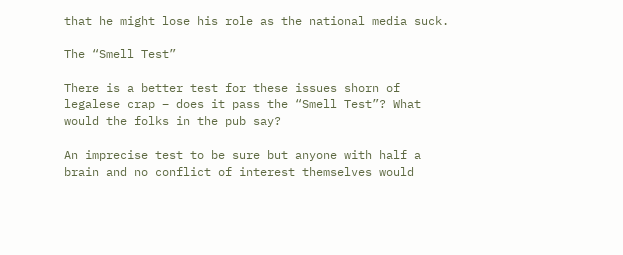that he might lose his role as the national media suck.

The “Smell Test”

There is a better test for these issues shorn of legalese crap – does it pass the “Smell Test”? What would the folks in the pub say?

An imprecise test to be sure but anyone with half a brain and no conflict of interest themselves would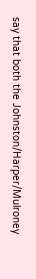say that both the Johnston/Harper/Mulroney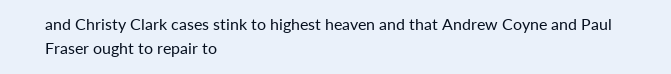and Christy Clark cases stink to highest heaven and that Andrew Coyne and Paul Fraser ought to repair to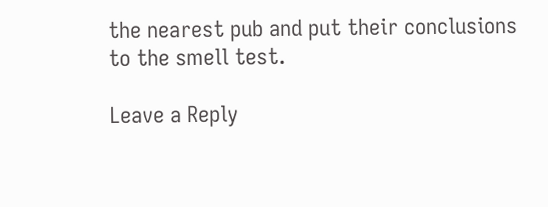the nearest pub and put their conclusions to the smell test.

Leave a Reply